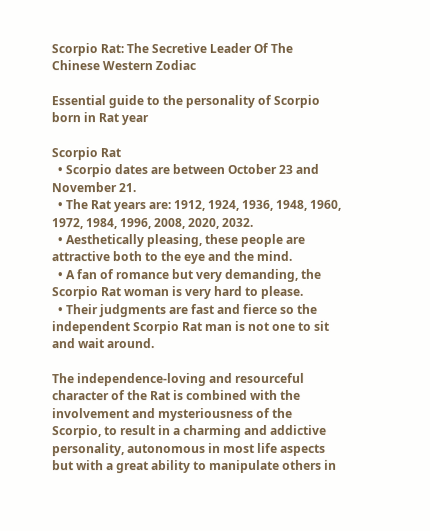Scorpio Rat: The Secretive Leader Of The Chinese Western Zodiac

Essential guide to the personality of Scorpio born in Rat year

Scorpio Rat
  • Scorpio dates are between October 23 and November 21.
  • The Rat years are: 1912, 1924, 1936, 1948, 1960, 1972, 1984, 1996, 2008, 2020, 2032.
  • Aesthetically pleasing, these people are attractive both to the eye and the mind.
  • A fan of romance but very demanding, the Scorpio Rat woman is very hard to please.
  • Their judgments are fast and fierce so the independent Scorpio Rat man is not one to sit and wait around.

The independence-loving and resourceful character of the Rat is combined with the involvement and mysteriousness of the Scorpio, to result in a charming and addictive personality, autonomous in most life aspects but with a great ability to manipulate others in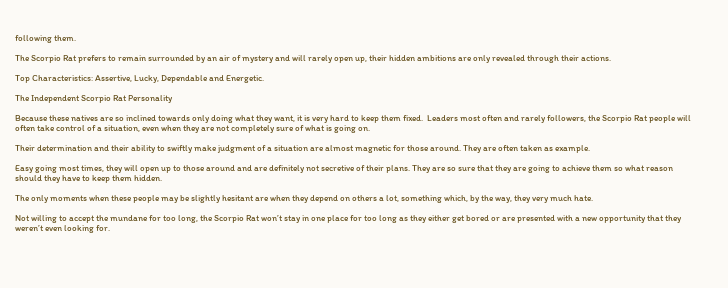following them.

The Scorpio Rat prefers to remain surrounded by an air of mystery and will rarely open up, their hidden ambitions are only revealed through their actions.

Top Characteristics: Assertive, Lucky, Dependable and Energetic.

The Independent Scorpio Rat Personality

Because these natives are so inclined towards only doing what they want, it is very hard to keep them fixed.  Leaders most often and rarely followers, the Scorpio Rat people will often take control of a situation, even when they are not completely sure of what is going on.

Their determination and their ability to swiftly make judgment of a situation are almost magnetic for those around. They are often taken as example.

Easy going most times, they will open up to those around and are definitely not secretive of their plans. They are so sure that they are going to achieve them so what reason should they have to keep them hidden.

The only moments when these people may be slightly hesitant are when they depend on others a lot, something which, by the way, they very much hate.

Not willing to accept the mundane for too long, the Scorpio Rat won’t stay in one place for too long as they either get bored or are presented with a new opportunity that they weren’t even looking for.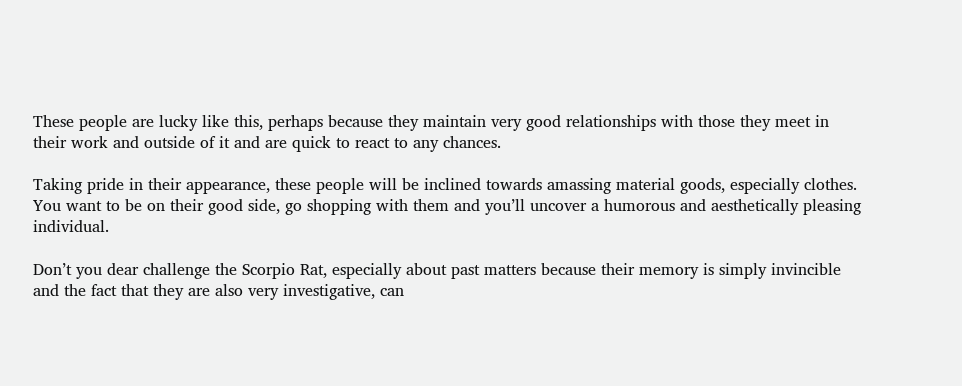These people are lucky like this, perhaps because they maintain very good relationships with those they meet in their work and outside of it and are quick to react to any chances.

Taking pride in their appearance, these people will be inclined towards amassing material goods, especially clothes. You want to be on their good side, go shopping with them and you’ll uncover a humorous and aesthetically pleasing individual.

Don’t you dear challenge the Scorpio Rat, especially about past matters because their memory is simply invincible and the fact that they are also very investigative, can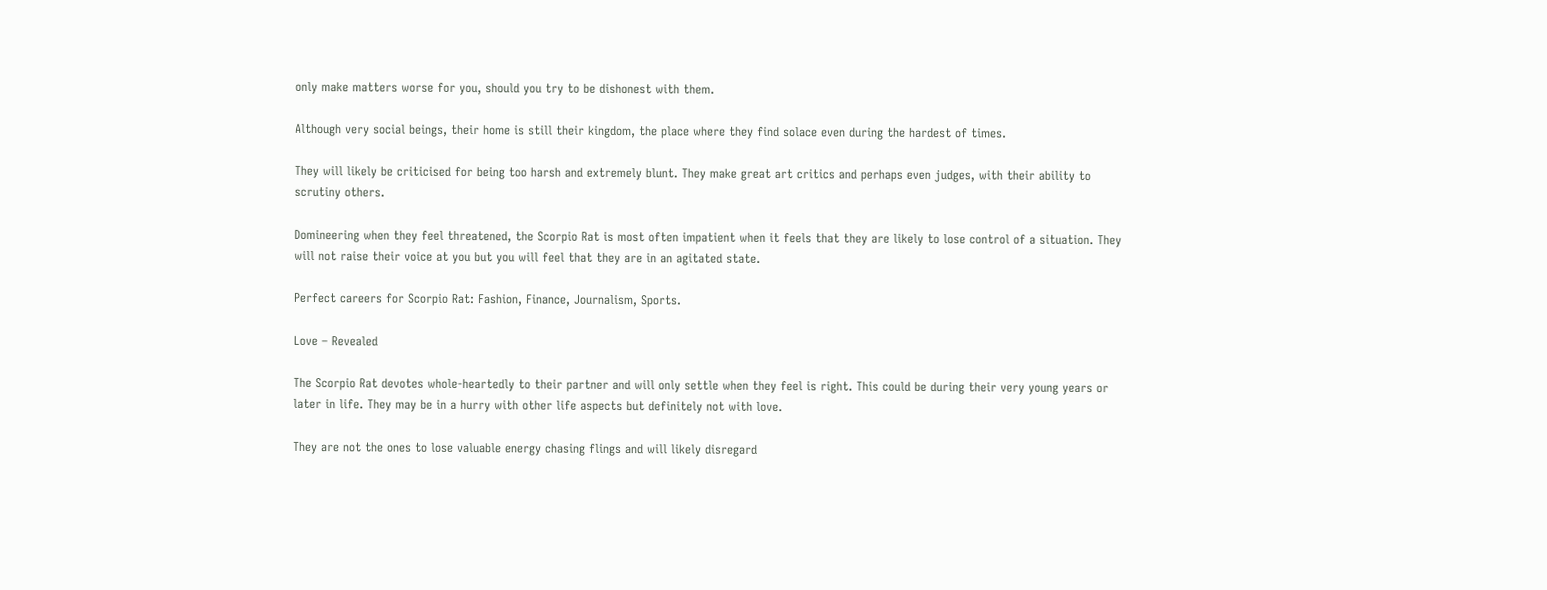only make matters worse for you, should you try to be dishonest with them.

Although very social beings, their home is still their kingdom, the place where they find solace even during the hardest of times.

They will likely be criticised for being too harsh and extremely blunt. They make great art critics and perhaps even judges, with their ability to scrutiny others.

Domineering when they feel threatened, the Scorpio Rat is most often impatient when it feels that they are likely to lose control of a situation. They will not raise their voice at you but you will feel that they are in an agitated state.

Perfect careers for Scorpio Rat: Fashion, Finance, Journalism, Sports.

Love – Revealed

The Scorpio Rat devotes whole-heartedly to their partner and will only settle when they feel is right. This could be during their very young years or later in life. They may be in a hurry with other life aspects but definitely not with love.

They are not the ones to lose valuable energy chasing flings and will likely disregard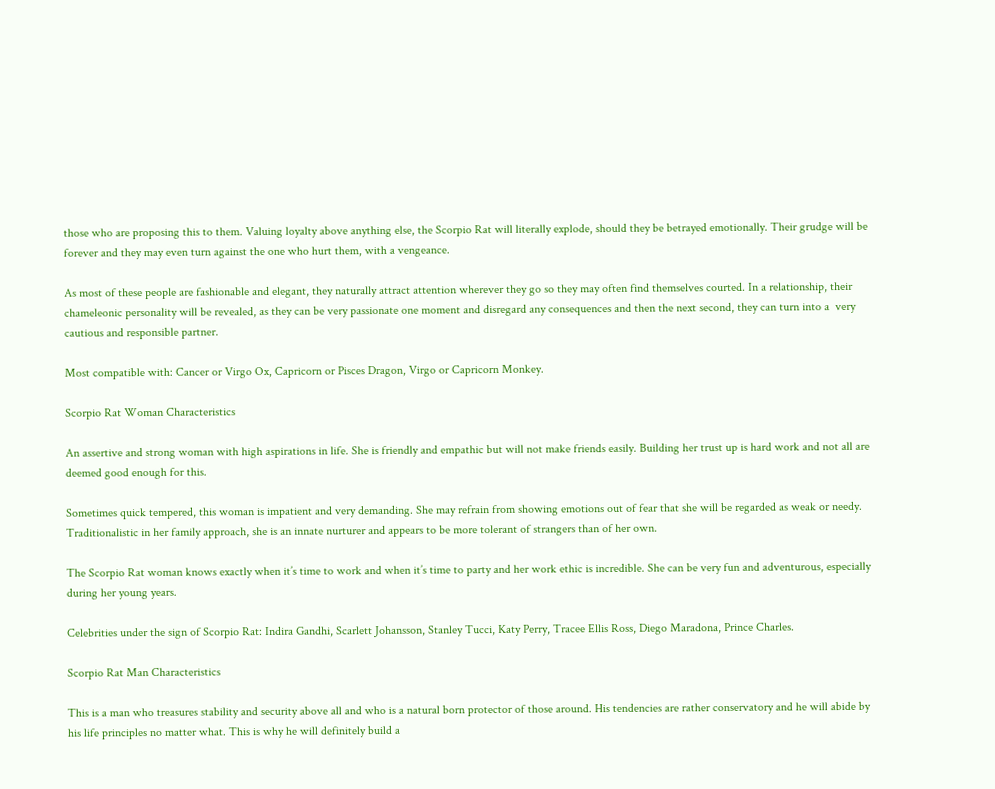those who are proposing this to them. Valuing loyalty above anything else, the Scorpio Rat will literally explode, should they be betrayed emotionally. Their grudge will be forever and they may even turn against the one who hurt them, with a vengeance.

As most of these people are fashionable and elegant, they naturally attract attention wherever they go so they may often find themselves courted. In a relationship, their chameleonic personality will be revealed, as they can be very passionate one moment and disregard any consequences and then the next second, they can turn into a  very cautious and responsible partner.

Most compatible with: Cancer or Virgo Ox, Capricorn or Pisces Dragon, Virgo or Capricorn Monkey.

Scorpio Rat Woman Characteristics

An assertive and strong woman with high aspirations in life. She is friendly and empathic but will not make friends easily. Building her trust up is hard work and not all are deemed good enough for this.

Sometimes quick tempered, this woman is impatient and very demanding. She may refrain from showing emotions out of fear that she will be regarded as weak or needy. Traditionalistic in her family approach, she is an innate nurturer and appears to be more tolerant of strangers than of her own.

The Scorpio Rat woman knows exactly when it’s time to work and when it’s time to party and her work ethic is incredible. She can be very fun and adventurous, especially during her young years.

Celebrities under the sign of Scorpio Rat: Indira Gandhi, Scarlett Johansson, Stanley Tucci, Katy Perry, Tracee Ellis Ross, Diego Maradona, Prince Charles.

Scorpio Rat Man Characteristics

This is a man who treasures stability and security above all and who is a natural born protector of those around. His tendencies are rather conservatory and he will abide by his life principles no matter what. This is why he will definitely build a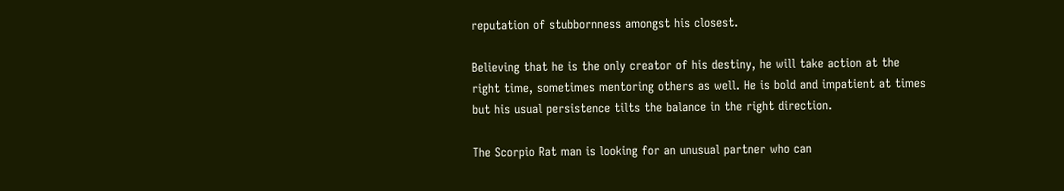reputation of stubbornness amongst his closest.

Believing that he is the only creator of his destiny, he will take action at the right time, sometimes mentoring others as well. He is bold and impatient at times but his usual persistence tilts the balance in the right direction.

The Scorpio Rat man is looking for an unusual partner who can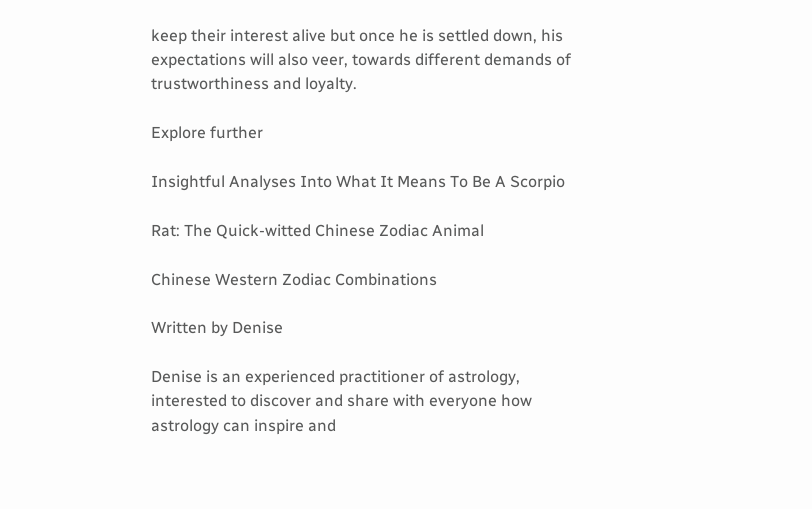keep their interest alive but once he is settled down, his expectations will also veer, towards different demands of trustworthiness and loyalty.

Explore further

Insightful Analyses Into What It Means To Be A Scorpio

Rat: The Quick-witted Chinese Zodiac Animal

Chinese Western Zodiac Combinations

Written by Denise

Denise is an experienced practitioner of astrology, interested to discover and share with everyone how astrology can inspire and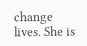change lives. She is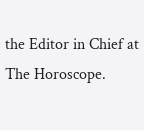the Editor in Chief at The Horoscope.